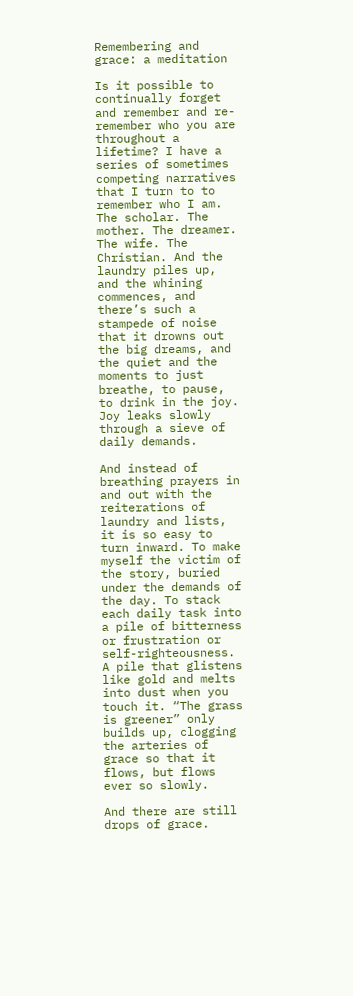Remembering and grace: a meditation

Is it possible to continually forget and remember and re-remember who you are throughout a lifetime? I have a series of sometimes competing narratives that I turn to to remember who I am. The scholar. The mother. The dreamer. The wife. The Christian. And the laundry piles up, and the whining commences, and there’s such a stampede of noise that it drowns out the big dreams, and the quiet and the moments to just breathe, to pause, to drink in the joy. Joy leaks slowly through a sieve of daily demands.

And instead of breathing prayers in and out with the reiterations of laundry and lists, it is so easy to turn inward. To make myself the victim of the story, buried under the demands of the day. To stack each daily task into a pile of bitterness or frustration or self-righteousness. A pile that glistens like gold and melts into dust when you touch it. “The grass is greener” only builds up, clogging the arteries of grace so that it flows, but flows ever so slowly.

And there are still drops of grace.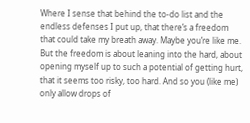Where I sense that behind the to-do list and the endless defenses I put up, that there’s a freedom that could take my breath away. Maybe you’re like me. But the freedom is about leaning into the hard, about opening myself up to such a potential of getting hurt, that it seems too risky, too hard. And so you (like me) only allow drops of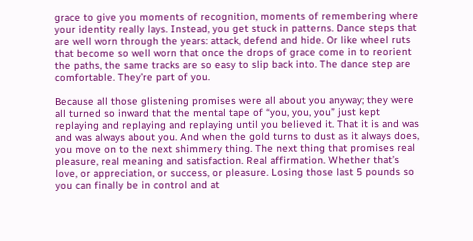grace to give you moments of recognition, moments of remembering where your identity really lays. Instead, you get stuck in patterns. Dance steps that are well worn through the years: attack, defend and hide. Or like wheel ruts that become so well worn that once the drops of grace come in to reorient the paths, the same tracks are so easy to slip back into. The dance step are comfortable. They’re part of you.

Because all those glistening promises were all about you anyway; they were all turned so inward that the mental tape of “you, you, you” just kept replaying and replaying and replaying until you believed it. That it is and was and was always about you. And when the gold turns to dust as it always does, you move on to the next shimmery thing. The next thing that promises real pleasure, real meaning and satisfaction. Real affirmation. Whether that’s love, or appreciation, or success, or pleasure. Losing those last 5 pounds so you can finally be in control and at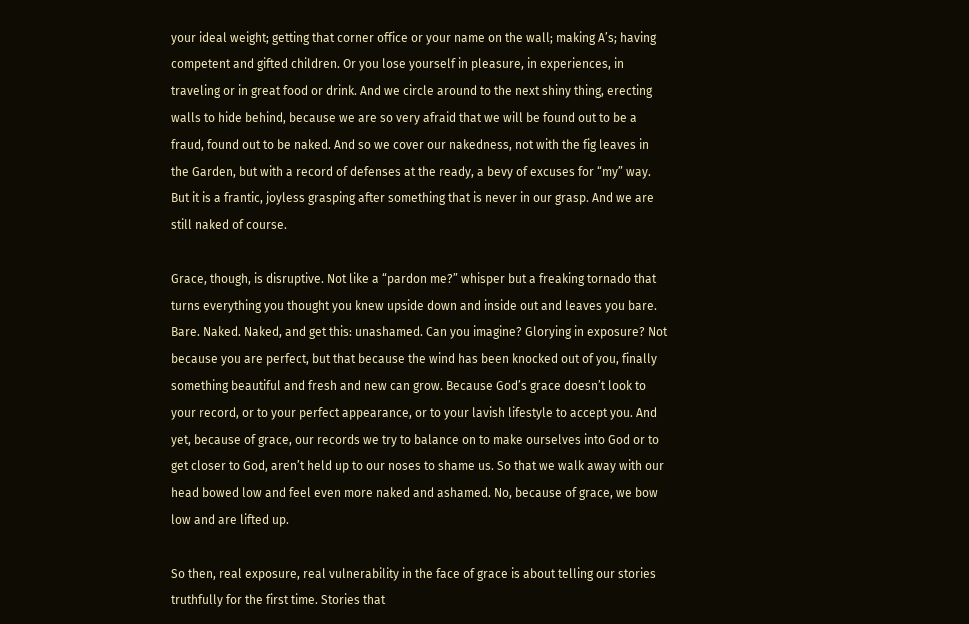your ideal weight; getting that corner office or your name on the wall; making A’s; having competent and gifted children. Or you lose yourself in pleasure, in experiences, in traveling or in great food or drink. And we circle around to the next shiny thing, erecting walls to hide behind, because we are so very afraid that we will be found out to be a fraud, found out to be naked. And so we cover our nakedness, not with the fig leaves in the Garden, but with a record of defenses at the ready, a bevy of excuses for “my” way. But it is a frantic, joyless grasping after something that is never in our grasp. And we are still naked of course.

Grace, though, is disruptive. Not like a “pardon me?” whisper but a freaking tornado that turns everything you thought you knew upside down and inside out and leaves you bare. Bare. Naked. Naked, and get this: unashamed. Can you imagine? Glorying in exposure? Not because you are perfect, but that because the wind has been knocked out of you, finally something beautiful and fresh and new can grow. Because God’s grace doesn’t look to your record, or to your perfect appearance, or to your lavish lifestyle to accept you. And yet, because of grace, our records we try to balance on to make ourselves into God or to get closer to God, aren’t held up to our noses to shame us. So that we walk away with our head bowed low and feel even more naked and ashamed. No, because of grace, we bow low and are lifted up.

So then, real exposure, real vulnerability in the face of grace is about telling our stories truthfully for the first time. Stories that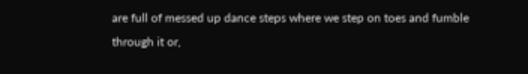are full of messed up dance steps where we step on toes and fumble through it or,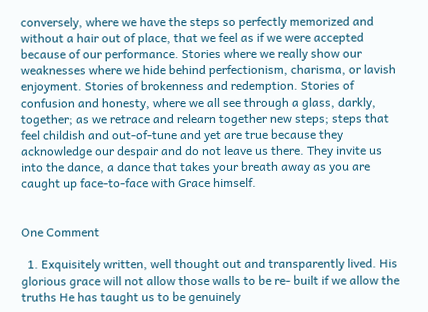conversely, where we have the steps so perfectly memorized and without a hair out of place, that we feel as if we were accepted because of our performance. Stories where we really show our weaknesses where we hide behind perfectionism, charisma, or lavish enjoyment. Stories of brokenness and redemption. Stories of confusion and honesty, where we all see through a glass, darkly, together; as we retrace and relearn together new steps; steps that feel childish and out-of-tune and yet are true because they acknowledge our despair and do not leave us there. They invite us into the dance, a dance that takes your breath away as you are caught up face-to-face with Grace himself.


One Comment

  1. Exquisitely written, well thought out and transparently lived. His glorious grace will not allow those walls to be re- built if we allow the truths He has taught us to be genuinely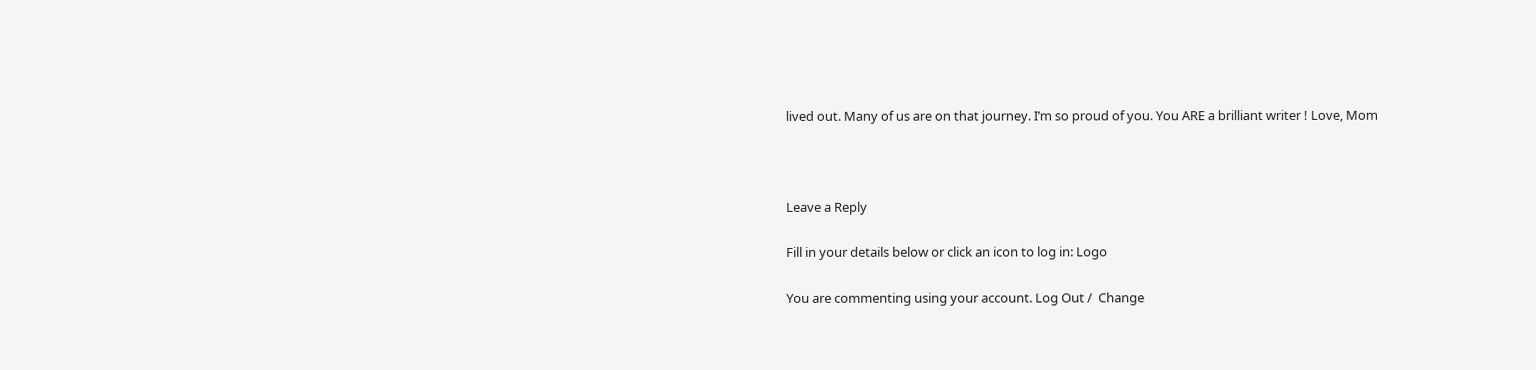lived out. Many of us are on that journey. I’m so proud of you. You ARE a brilliant writer ! Love, Mom



Leave a Reply

Fill in your details below or click an icon to log in: Logo

You are commenting using your account. Log Out /  Change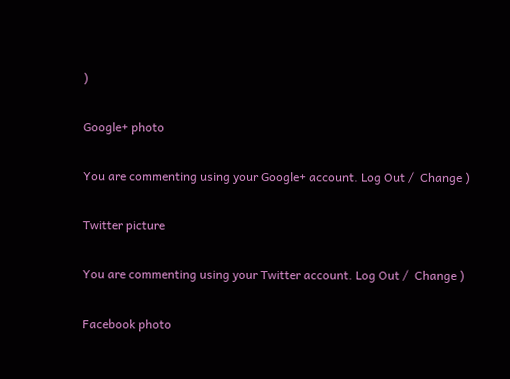)

Google+ photo

You are commenting using your Google+ account. Log Out /  Change )

Twitter picture

You are commenting using your Twitter account. Log Out /  Change )

Facebook photo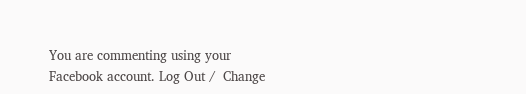You are commenting using your Facebook account. Log Out /  Change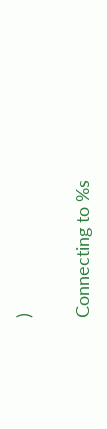)


Connecting to %s